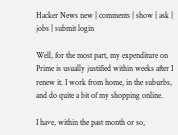Hacker News new | comments | show | ask | jobs | submit login

Well, for the most part, my expenditure on Prime is usually justified within weeks after I renew it. I work from home, in the suburbs, and do quite a bit of my shopping online.

I have, within the past month or so,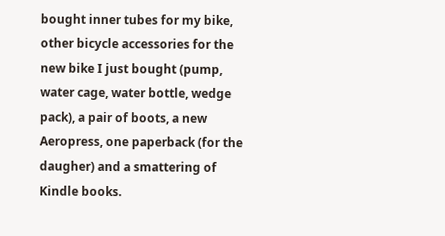bought inner tubes for my bike, other bicycle accessories for the new bike I just bought (pump, water cage, water bottle, wedge pack), a pair of boots, a new Aeropress, one paperback (for the daugher) and a smattering of Kindle books.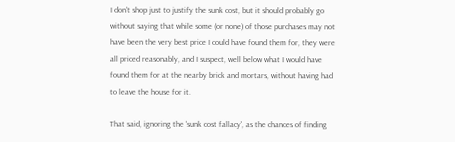I don't shop just to justify the sunk cost, but it should probably go without saying that while some (or none) of those purchases may not have been the very best price I could have found them for, they were all priced reasonably, and I suspect, well below what I would have found them for at the nearby brick and mortars, without having had to leave the house for it.

That said, ignoring the 'sunk cost fallacy', as the chances of finding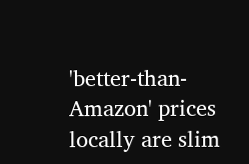'better-than-Amazon' prices locally are slim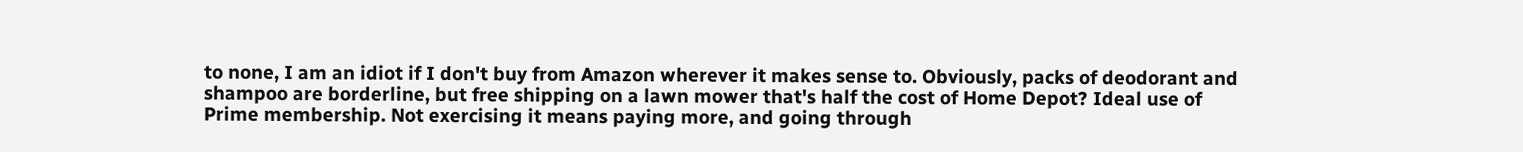to none, I am an idiot if I don't buy from Amazon wherever it makes sense to. Obviously, packs of deodorant and shampoo are borderline, but free shipping on a lawn mower that's half the cost of Home Depot? Ideal use of Prime membership. Not exercising it means paying more, and going through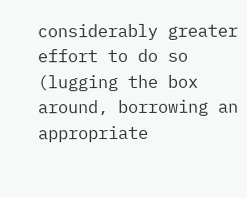considerably greater effort to do so (lugging the box around, borrowing an appropriate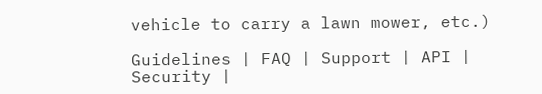vehicle to carry a lawn mower, etc.)

Guidelines | FAQ | Support | API | Security |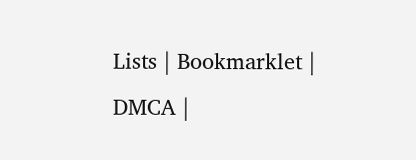Lists | Bookmarklet | DMCA |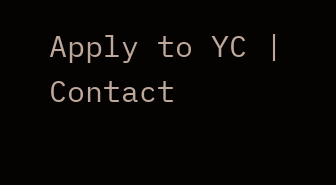Apply to YC | Contact